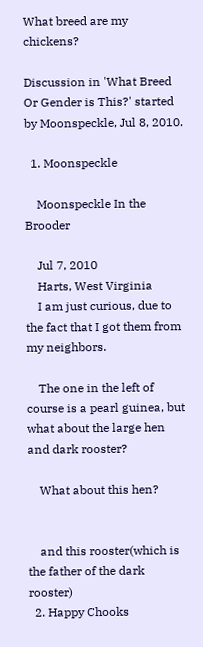What breed are my chickens?

Discussion in 'What Breed Or Gender is This?' started by Moonspeckle, Jul 8, 2010.

  1. Moonspeckle

    Moonspeckle In the Brooder

    Jul 7, 2010
    Harts, West Virginia
    I am just curious, due to the fact that I got them from my neighbors.

    The one in the left of course is a pearl guinea, but what about the large hen and dark rooster?

    What about this hen?


    and this rooster(which is the father of the dark rooster)
  2. Happy Chooks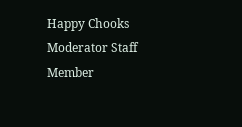Happy Chooks Moderator Staff Member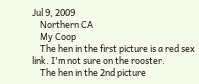Jul 9, 2009
    Northern CA
    My Coop
    The hen in the first picture is a red sex link. I'm not sure on the rooster.
    The hen in the 2nd picture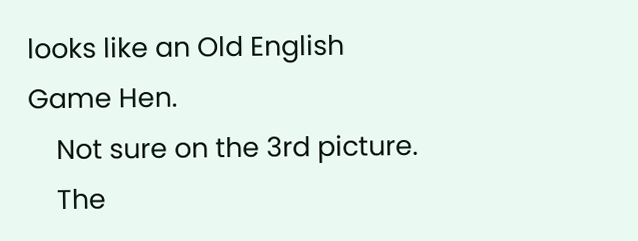looks like an Old English Game Hen.
    Not sure on the 3rd picture.
    The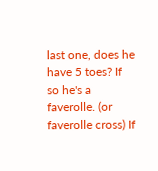last one, does he have 5 toes? If so he's a faverolle. (or faverolle cross) If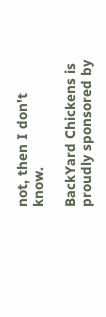not, then I don't know.

BackYard Chickens is proudly sponsored by